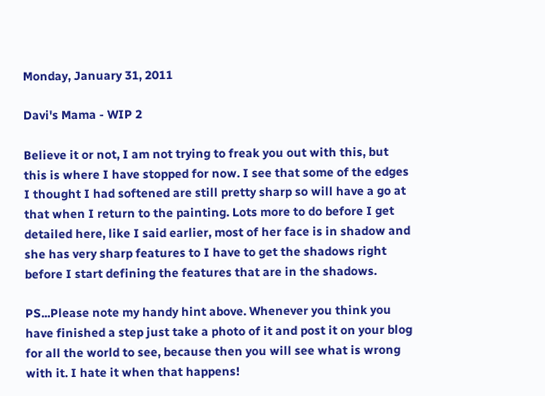Monday, January 31, 2011

Davi's Mama - WIP 2

Believe it or not, I am not trying to freak you out with this, but this is where I have stopped for now. I see that some of the edges I thought I had softened are still pretty sharp so will have a go at that when I return to the painting. Lots more to do before I get detailed here, like I said earlier, most of her face is in shadow and she has very sharp features to I have to get the shadows right before I start defining the features that are in the shadows.

PS...Please note my handy hint above. Whenever you think you have finished a step just take a photo of it and post it on your blog for all the world to see, because then you will see what is wrong with it. I hate it when that happens!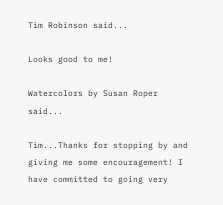Tim Robinson said...

Looks good to me!

Watercolors by Susan Roper said...

Tim...Thanks for stopping by and giving me some encouragement! I have committed to going very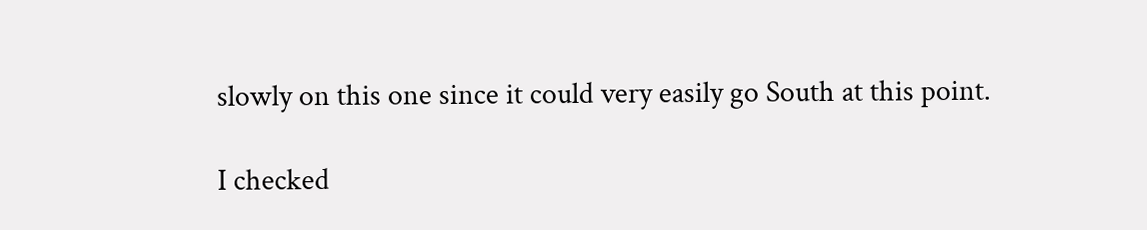slowly on this one since it could very easily go South at this point.

I checked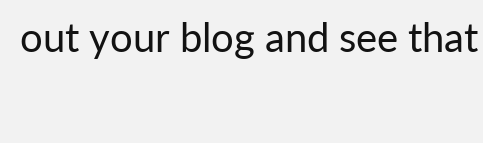out your blog and see that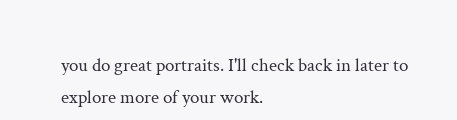you do great portraits. I'll check back in later to explore more of your work.